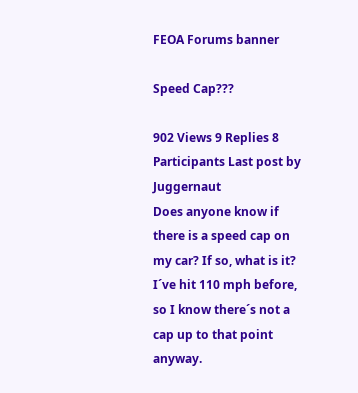FEOA Forums banner

Speed Cap???

902 Views 9 Replies 8 Participants Last post by  Juggernaut
Does anyone know if there is a speed cap on my car? If so, what is it? I´ve hit 110 mph before, so I know there´s not a cap up to that point anyway.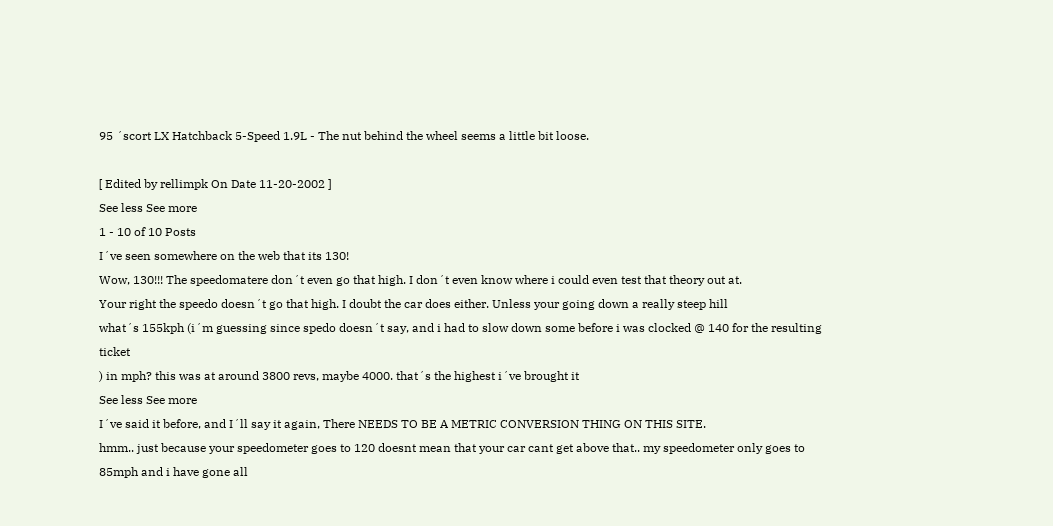95 ´scort LX Hatchback 5-Speed 1.9L - The nut behind the wheel seems a little bit loose.

[ Edited by rellimpk On Date 11-20-2002 ]
See less See more
1 - 10 of 10 Posts
I´ve seen somewhere on the web that its 130!
Wow, 130!!! The speedomatere don´t even go that high. I don´t even know where i could even test that theory out at.
Your right the speedo doesn´t go that high. I doubt the car does either. Unless your going down a really steep hill
what´s 155kph (i´m guessing since spedo doesn´t say, and i had to slow down some before i was clocked @ 140 for the resulting ticket
) in mph? this was at around 3800 revs, maybe 4000. that´s the highest i´ve brought it
See less See more
I´ve said it before, and I´ll say it again, There NEEDS TO BE A METRIC CONVERSION THING ON THIS SITE.
hmm.. just because your speedometer goes to 120 doesnt mean that your car cant get above that.. my speedometer only goes to 85mph and i have gone all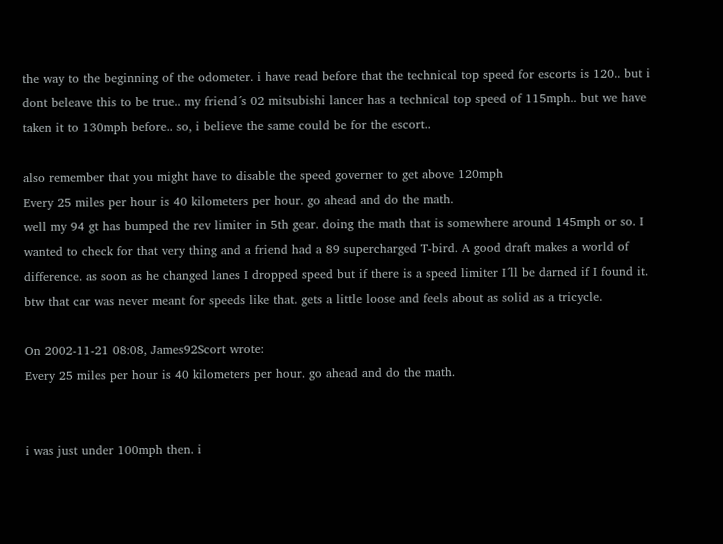the way to the beginning of the odometer. i have read before that the technical top speed for escorts is 120.. but i dont beleave this to be true.. my friend´s 02 mitsubishi lancer has a technical top speed of 115mph.. but we have taken it to 130mph before.. so, i believe the same could be for the escort..

also remember that you might have to disable the speed governer to get above 120mph
Every 25 miles per hour is 40 kilometers per hour. go ahead and do the math.
well my 94 gt has bumped the rev limiter in 5th gear. doing the math that is somewhere around 145mph or so. I wanted to check for that very thing and a friend had a 89 supercharged T-bird. A good draft makes a world of difference. as soon as he changed lanes I dropped speed but if there is a speed limiter I´ll be darned if I found it. btw that car was never meant for speeds like that. gets a little loose and feels about as solid as a tricycle.

On 2002-11-21 08:08, James92Scort wrote:
Every 25 miles per hour is 40 kilometers per hour. go ahead and do the math.


i was just under 100mph then. i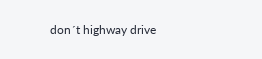don´t highway drive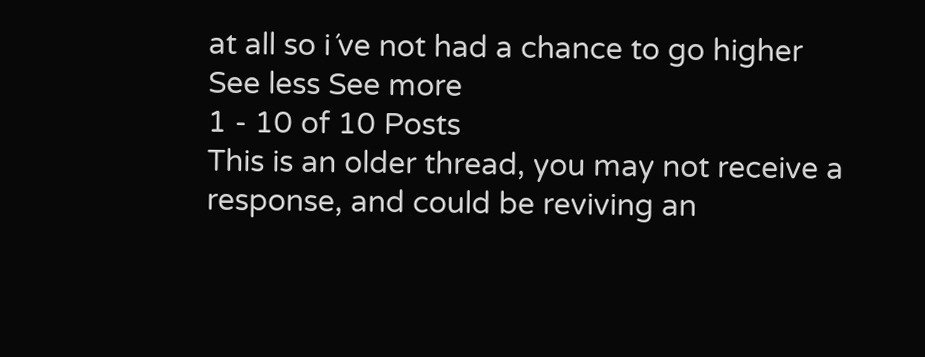at all so i´ve not had a chance to go higher
See less See more
1 - 10 of 10 Posts
This is an older thread, you may not receive a response, and could be reviving an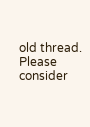old thread. Please consider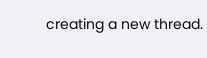creating a new thread.